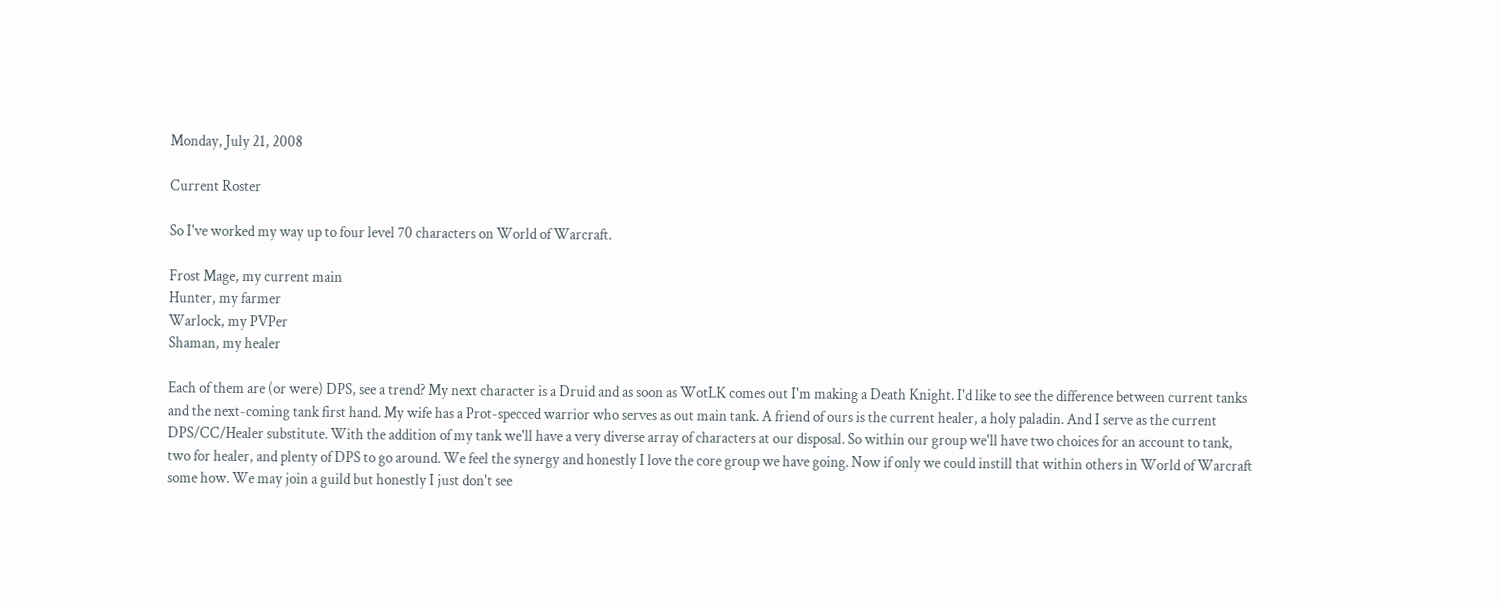Monday, July 21, 2008

Current Roster

So I've worked my way up to four level 70 characters on World of Warcraft.

Frost Mage, my current main
Hunter, my farmer
Warlock, my PVPer
Shaman, my healer

Each of them are (or were) DPS, see a trend? My next character is a Druid and as soon as WotLK comes out I'm making a Death Knight. I'd like to see the difference between current tanks and the next-coming tank first hand. My wife has a Prot-specced warrior who serves as out main tank. A friend of ours is the current healer, a holy paladin. And I serve as the current DPS/CC/Healer substitute. With the addition of my tank we'll have a very diverse array of characters at our disposal. So within our group we'll have two choices for an account to tank, two for healer, and plenty of DPS to go around. We feel the synergy and honestly I love the core group we have going. Now if only we could instill that within others in World of Warcraft some how. We may join a guild but honestly I just don't see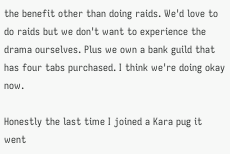the benefit other than doing raids. We'd love to do raids but we don't want to experience the drama ourselves. Plus we own a bank guild that has four tabs purchased. I think we're doing okay now.

Honestly the last time I joined a Kara pug it went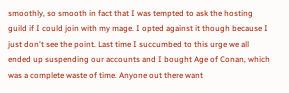smoothly, so smooth in fact that I was tempted to ask the hosting guild if I could join with my mage. I opted against it though because I just don't see the point. Last time I succumbed to this urge we all ended up suspending our accounts and I bought Age of Conan, which was a complete waste of time. Anyone out there want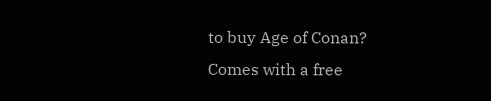to buy Age of Conan? Comes with a free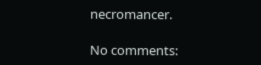necromancer.

No comments: